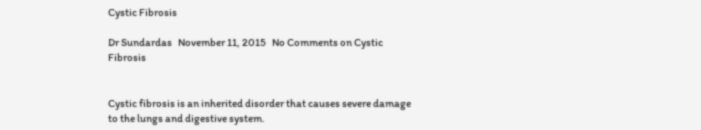Cystic Fibrosis

Dr Sundardas   November 11, 2015   No Comments on Cystic Fibrosis


Cystic fibrosis is an inherited disorder that causes severe damage to the lungs and digestive system.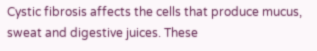Cystic fibrosis affects the cells that produce mucus, sweat and digestive juices. These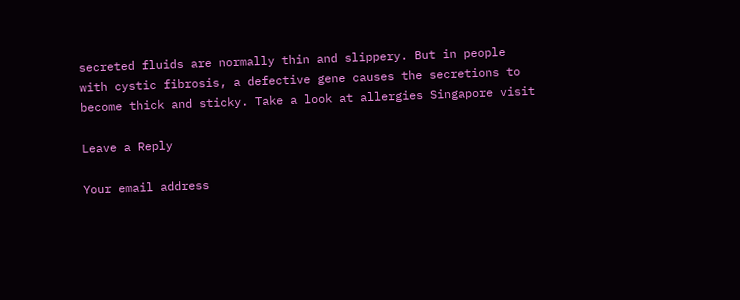secreted fluids are normally thin and slippery. But in people with cystic fibrosis, a defective gene causes the secretions to become thick and sticky. Take a look at allergies Singapore visit

Leave a Reply

Your email address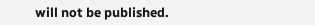will not be published.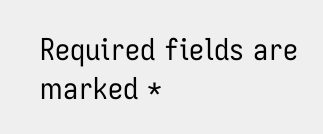Required fields are marked *